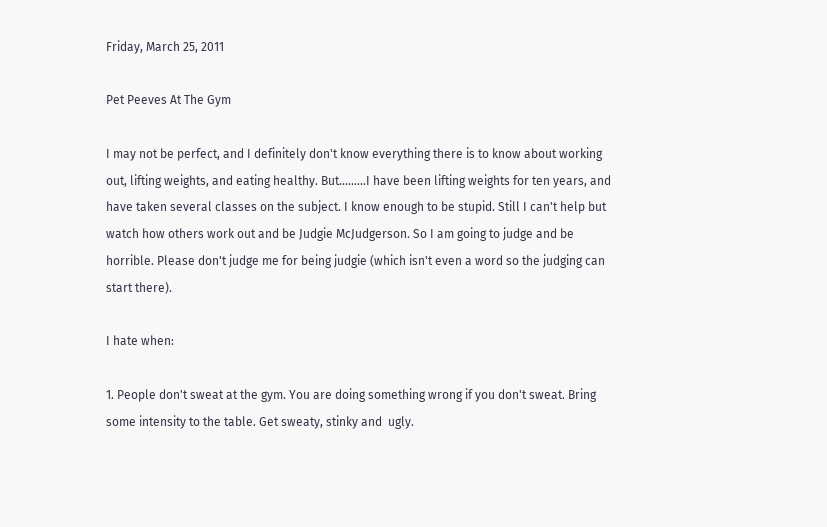Friday, March 25, 2011

Pet Peeves At The Gym

I may not be perfect, and I definitely don't know everything there is to know about working out, lifting weights, and eating healthy. But.........I have been lifting weights for ten years, and have taken several classes on the subject. I know enough to be stupid. Still I can't help but watch how others work out and be Judgie McJudgerson. So I am going to judge and be horrible. Please don't judge me for being judgie (which isn't even a word so the judging can start there).

I hate when:

1. People don't sweat at the gym. You are doing something wrong if you don't sweat. Bring some intensity to the table. Get sweaty, stinky and  ugly.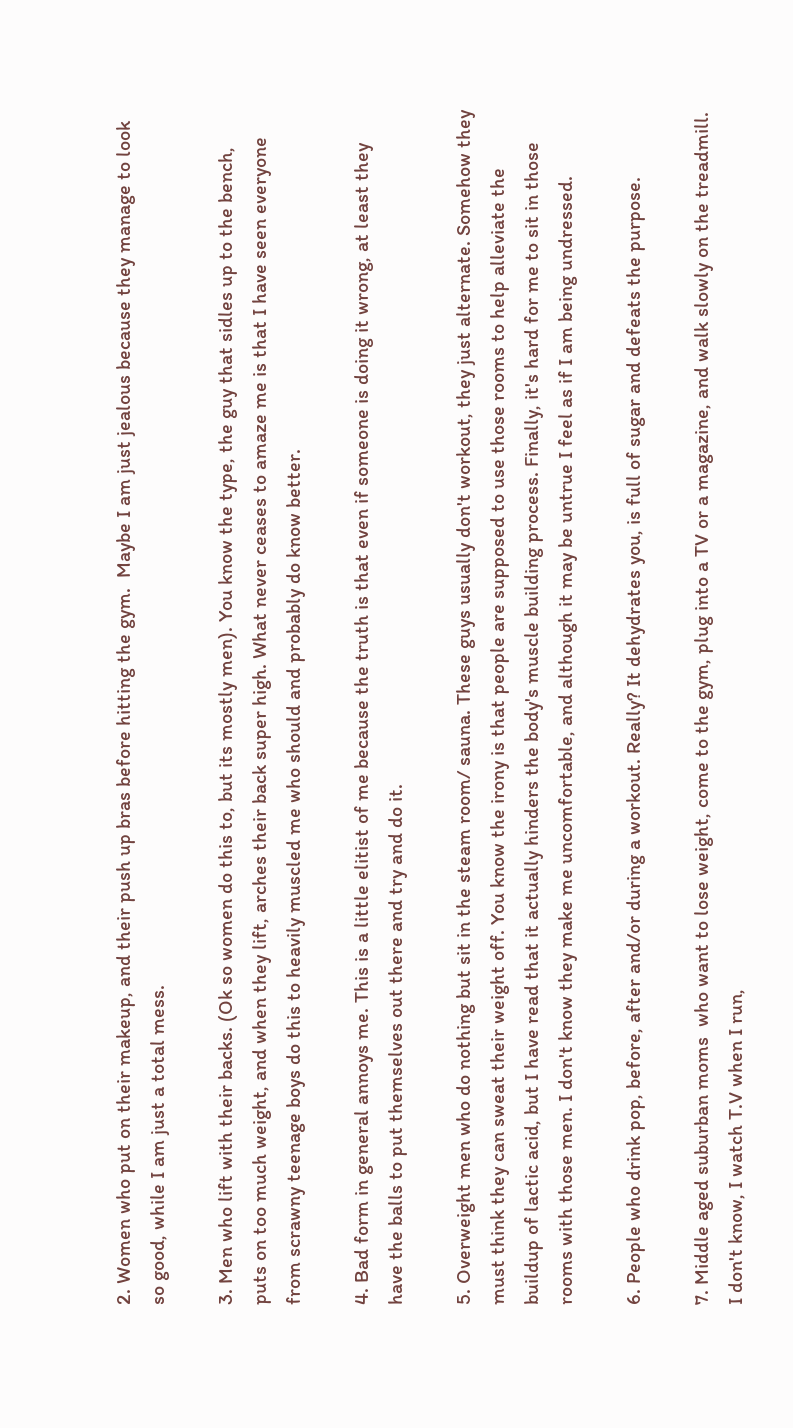2. Women who put on their makeup, and their push up bras before hitting the gym.  Maybe I am just jealous because they manage to look so good, while I am just a total mess.

3. Men who lift with their backs. (Ok so women do this to, but its mostly men). You know the type, the guy that sidles up to the bench, puts on too much weight, and when they lift, arches their back super high. What never ceases to amaze me is that I have seen everyone from scrawny teenage boys do this to heavily muscled me who should and probably do know better.

4. Bad form in general annoys me. This is a little elitist of me because the truth is that even if someone is doing it wrong, at least they have the balls to put themselves out there and try and do it.

5. Overweight men who do nothing but sit in the steam room/ sauna. These guys usually don't workout, they just alternate. Somehow they must think they can sweat their weight off. You know the irony is that people are supposed to use those rooms to help alleviate the buildup of lactic acid, but I have read that it actually hinders the body's muscle building process. Finally, it's hard for me to sit in those rooms with those men. I don't know they make me uncomfortable, and although it may be untrue I feel as if I am being undressed.

6. People who drink pop, before, after and/or during a workout. Really? It dehydrates you, is full of sugar and defeats the purpose.

7. Middle aged suburban moms  who want to lose weight, come to the gym, plug into a TV or a magazine, and walk slowly on the treadmill. I don't know, I watch T.V when I run,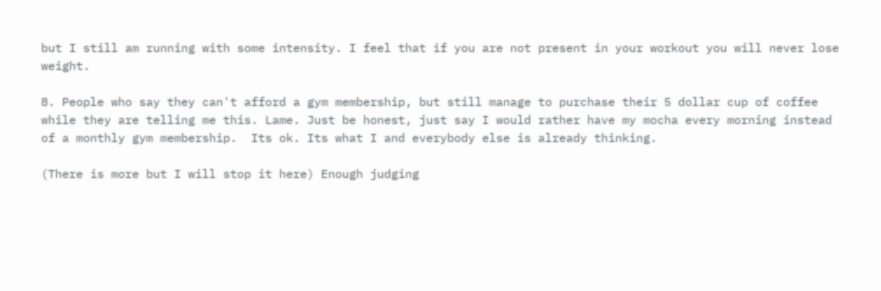but I still am running with some intensity. I feel that if you are not present in your workout you will never lose weight.

8. People who say they can't afford a gym membership, but still manage to purchase their 5 dollar cup of coffee while they are telling me this. Lame. Just be honest, just say I would rather have my mocha every morning instead of a monthly gym membership.  Its ok. Its what I and everybody else is already thinking.

(There is more but I will stop it here) Enough judging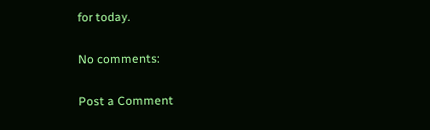for today.

No comments:

Post a Comment